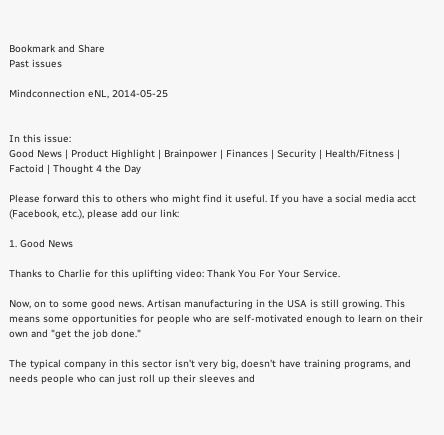Bookmark and Share
Past issues

Mindconnection eNL, 2014-05-25


In this issue:
Good News | Product Highlight | Brainpower | Finances | Security | Health/Fitness | Factoid | Thought 4 the Day

Please forward this to others who might find it useful. If you have a social media acct (Facebook, etc.), please add our link:

1. Good News

Thanks to Charlie for this uplifting video: Thank You For Your Service.

Now, on to some good news. Artisan manufacturing in the USA is still growing. This means some opportunities for people who are self-motivated enough to learn on their own and "get the job done."

The typical company in this sector isn't very big, doesn't have training programs, and needs people who can just roll up their sleeves and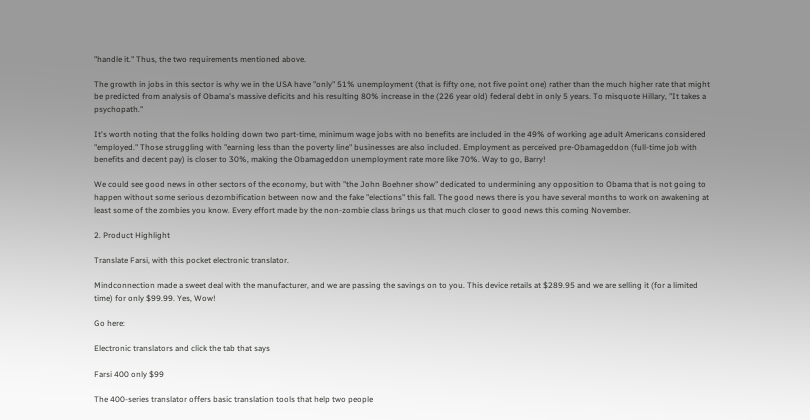"handle it." Thus, the two requirements mentioned above.

The growth in jobs in this sector is why we in the USA have "only" 51% unemployment (that is fifty one, not five point one) rather than the much higher rate that might be predicted from analysis of Obama's massive deficits and his resulting 80% increase in the (226 year old) federal debt in only 5 years. To misquote Hillary, "It takes a psychopath."

It's worth noting that the folks holding down two part-time, minimum wage jobs with no benefits are included in the 49% of working age adult Americans considered "employed." Those struggling with "earning less than the poverty line" businesses are also included. Employment as perceived pre-Obamageddon (full-time job with benefits and decent pay) is closer to 30%, making the Obamageddon unemployment rate more like 70%. Way to go, Barry!

We could see good news in other sectors of the economy, but with "the John Boehner show" dedicated to undermining any opposition to Obama that is not going to happen without some serious dezombification between now and the fake "elections" this fall. The good news there is you have several months to work on awakening at least some of the zombies you know. Every effort made by the non-zombie class brings us that much closer to good news this coming November.

2. Product Highlight

Translate Farsi, with this pocket electronic translator.

Mindconnection made a sweet deal with the manufacturer, and we are passing the savings on to you. This device retails at $289.95 and we are selling it (for a limited time) for only $99.99. Yes, Wow!

Go here:

Electronic translators and click the tab that says

Farsi 400 only $99

The 400-series translator offers basic translation tools that help two people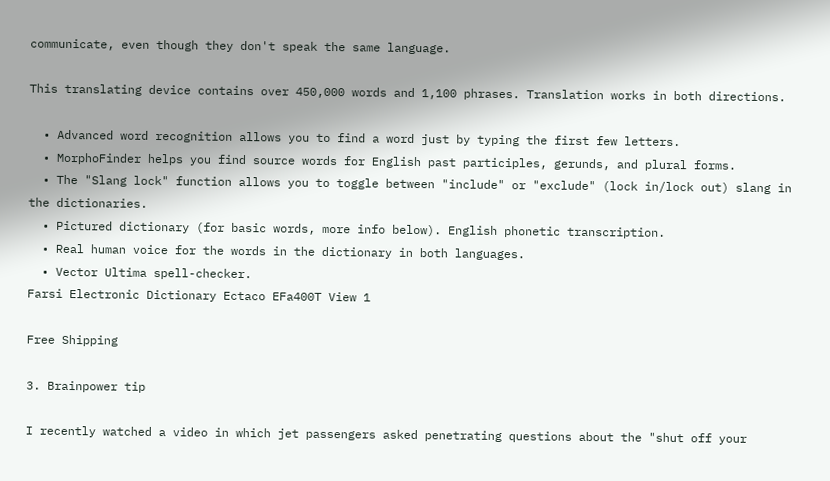communicate, even though they don't speak the same language.

This translating device contains over 450,000 words and 1,100 phrases. Translation works in both directions.

  • Advanced word recognition allows you to find a word just by typing the first few letters.
  • MorphoFinder helps you find source words for English past participles, gerunds, and plural forms.
  • The "Slang lock" function allows you to toggle between "include" or "exclude" (lock in/lock out) slang in the dictionaries.
  • Pictured dictionary (for basic words, more info below). English phonetic transcription.
  • Real human voice for the words in the dictionary in both languages.
  • Vector Ultima spell-checker.
Farsi Electronic Dictionary Ectaco EFa400T View 1

Free Shipping

3. Brainpower tip

I recently watched a video in which jet passengers asked penetrating questions about the "shut off your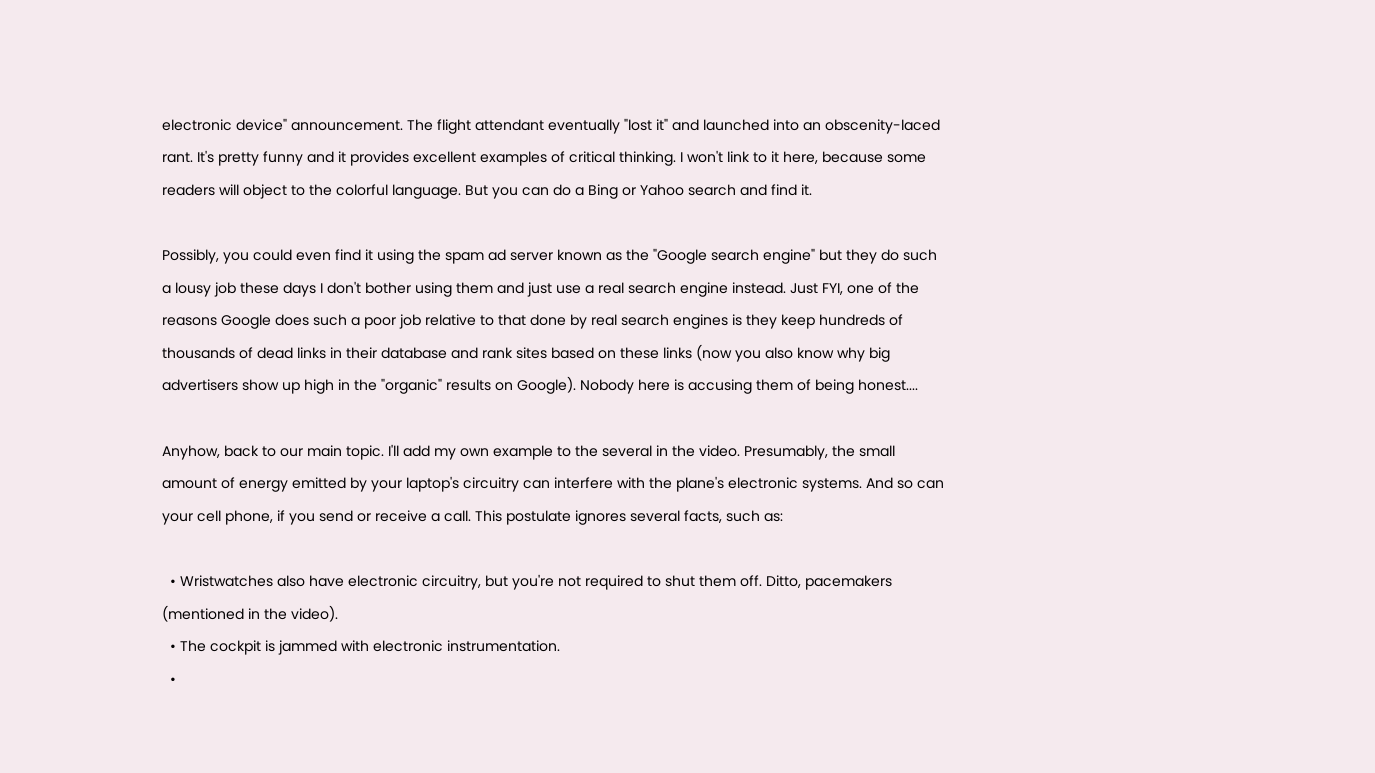electronic device" announcement. The flight attendant eventually "lost it" and launched into an obscenity-laced rant. It's pretty funny and it provides excellent examples of critical thinking. I won't link to it here, because some readers will object to the colorful language. But you can do a Bing or Yahoo search and find it.

Possibly, you could even find it using the spam ad server known as the "Google search engine" but they do such a lousy job these days I don't bother using them and just use a real search engine instead. Just FYI, one of the reasons Google does such a poor job relative to that done by real search engines is they keep hundreds of thousands of dead links in their database and rank sites based on these links (now you also know why big advertisers show up high in the "organic" results on Google). Nobody here is accusing them of being honest....

Anyhow, back to our main topic. I'll add my own example to the several in the video. Presumably, the small amount of energy emitted by your laptop's circuitry can interfere with the plane's electronic systems. And so can your cell phone, if you send or receive a call. This postulate ignores several facts, such as:

  • Wristwatches also have electronic circuitry, but you're not required to shut them off. Ditto, pacemakers (mentioned in the video).
  • The cockpit is jammed with electronic instrumentation.
  •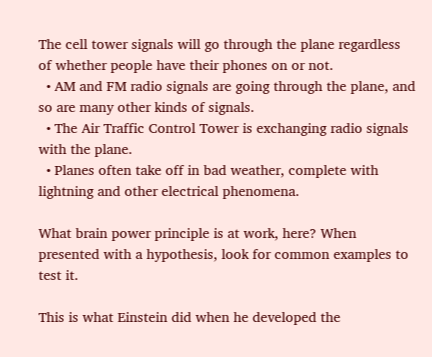The cell tower signals will go through the plane regardless of whether people have their phones on or not.
  • AM and FM radio signals are going through the plane, and so are many other kinds of signals.
  • The Air Traffic Control Tower is exchanging radio signals with the plane.
  • Planes often take off in bad weather, complete with lightning and other electrical phenomena.

What brain power principle is at work, here? When presented with a hypothesis, look for common examples to test it.

This is what Einstein did when he developed the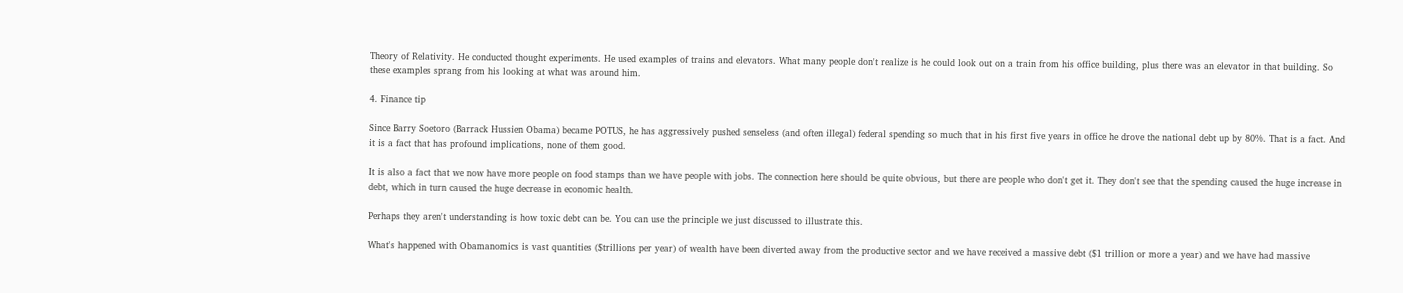Theory of Relativity. He conducted thought experiments. He used examples of trains and elevators. What many people don't realize is he could look out on a train from his office building, plus there was an elevator in that building. So these examples sprang from his looking at what was around him.

4. Finance tip

Since Barry Soetoro (Barrack Hussien Obama) became POTUS, he has aggressively pushed senseless (and often illegal) federal spending so much that in his first five years in office he drove the national debt up by 80%. That is a fact. And it is a fact that has profound implications, none of them good.

It is also a fact that we now have more people on food stamps than we have people with jobs. The connection here should be quite obvious, but there are people who don't get it. They don't see that the spending caused the huge increase in debt, which in turn caused the huge decrease in economic health.

Perhaps they aren't understanding is how toxic debt can be. You can use the principle we just discussed to illustrate this.

What's happened with Obamanomics is vast quantities ($trillions per year) of wealth have been diverted away from the productive sector and we have received a massive debt ($1 trillion or more a year) and we have had massive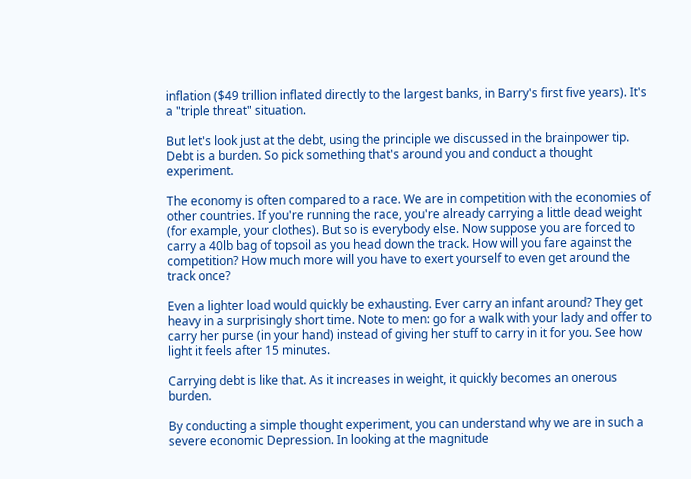inflation ($49 trillion inflated directly to the largest banks, in Barry's first five years). It's a "triple threat" situation.

But let's look just at the debt, using the principle we discussed in the brainpower tip. Debt is a burden. So pick something that's around you and conduct a thought experiment.

The economy is often compared to a race. We are in competition with the economies of other countries. If you're running the race, you're already carrying a little dead weight (for example, your clothes). But so is everybody else. Now suppose you are forced to carry a 40lb bag of topsoil as you head down the track. How will you fare against the competition? How much more will you have to exert yourself to even get around the track once?

Even a lighter load would quickly be exhausting. Ever carry an infant around? They get heavy in a surprisingly short time. Note to men: go for a walk with your lady and offer to carry her purse (in your hand) instead of giving her stuff to carry in it for you. See how light it feels after 15 minutes.

Carrying debt is like that. As it increases in weight, it quickly becomes an onerous burden.

By conducting a simple thought experiment, you can understand why we are in such a severe economic Depression. In looking at the magnitude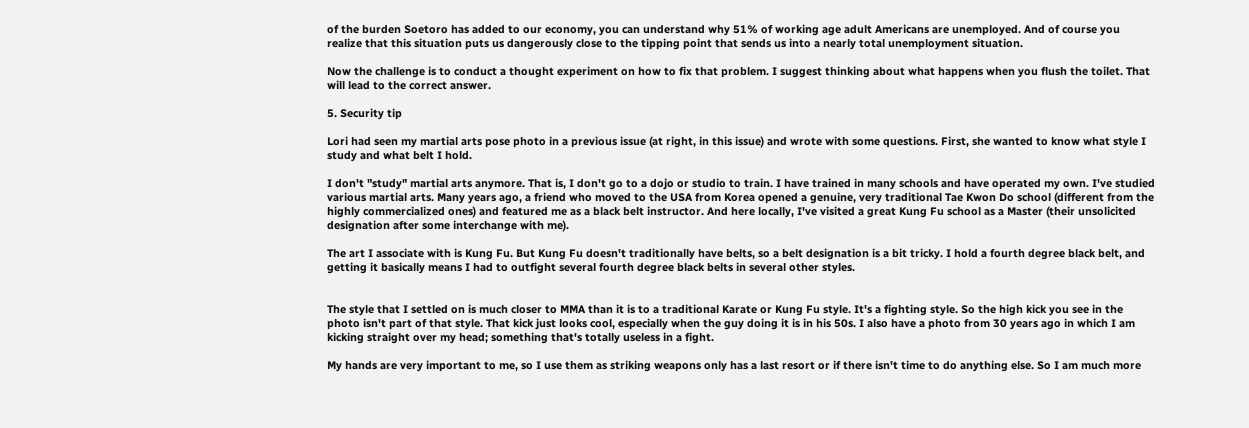of the burden Soetoro has added to our economy, you can understand why 51% of working age adult Americans are unemployed. And of course you realize that this situation puts us dangerously close to the tipping point that sends us into a nearly total unemployment situation.

Now the challenge is to conduct a thought experiment on how to fix that problem. I suggest thinking about what happens when you flush the toilet. That will lead to the correct answer.

5. Security tip

Lori had seen my martial arts pose photo in a previous issue (at right, in this issue) and wrote with some questions. First, she wanted to know what style I study and what belt I hold.

I don't "study" martial arts anymore. That is, I don't go to a dojo or studio to train. I have trained in many schools and have operated my own. I've studied various martial arts. Many years ago, a friend who moved to the USA from Korea opened a genuine, very traditional Tae Kwon Do school (different from the highly commercialized ones) and featured me as a black belt instructor. And here locally, I've visited a great Kung Fu school as a Master (their unsolicited designation after some interchange with me).

The art I associate with is Kung Fu. But Kung Fu doesn't traditionally have belts, so a belt designation is a bit tricky. I hold a fourth degree black belt, and getting it basically means I had to outfight several fourth degree black belts in several other styles.


The style that I settled on is much closer to MMA than it is to a traditional Karate or Kung Fu style. It's a fighting style. So the high kick you see in the photo isn't part of that style. That kick just looks cool, especially when the guy doing it is in his 50s. I also have a photo from 30 years ago in which I am kicking straight over my head; something that's totally useless in a fight.

My hands are very important to me, so I use them as striking weapons only has a last resort or if there isn't time to do anything else. So I am much more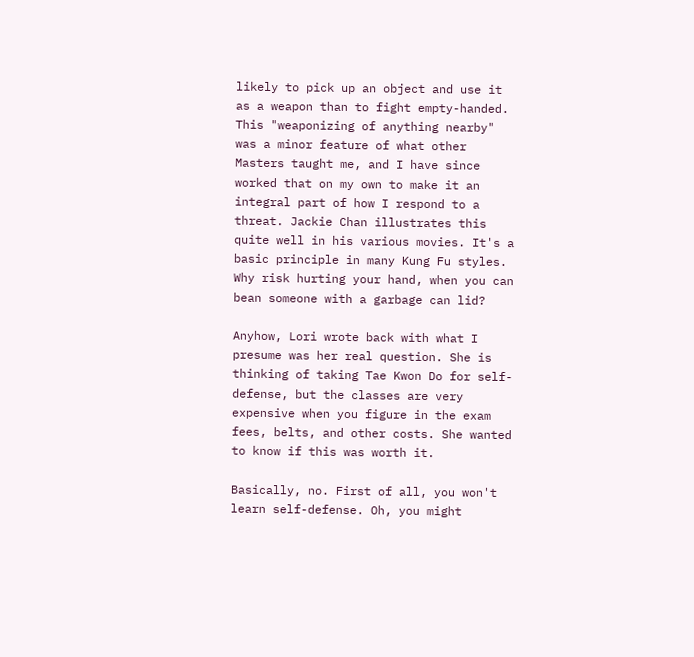likely to pick up an object and use it as a weapon than to fight empty-handed. This "weaponizing of anything nearby" was a minor feature of what other Masters taught me, and I have since worked that on my own to make it an integral part of how I respond to a threat. Jackie Chan illustrates this quite well in his various movies. It's a basic principle in many Kung Fu styles. Why risk hurting your hand, when you can bean someone with a garbage can lid?

Anyhow, Lori wrote back with what I presume was her real question. She is thinking of taking Tae Kwon Do for self-defense, but the classes are very expensive when you figure in the exam fees, belts, and other costs. She wanted to know if this was worth it.

Basically, no. First of all, you won't learn self-defense. Oh, you might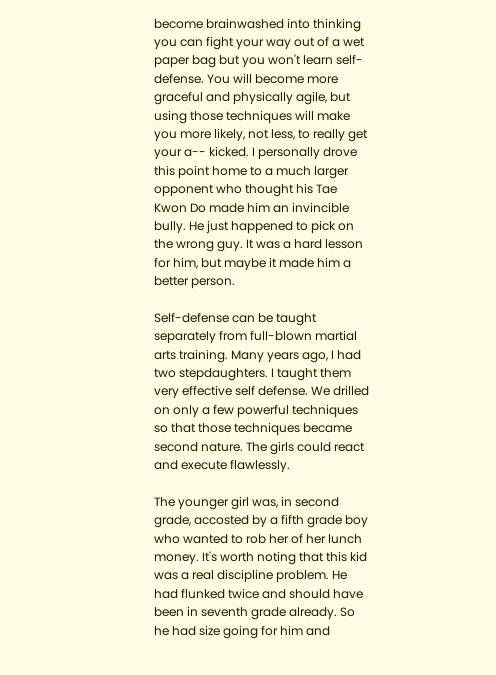become brainwashed into thinking you can fight your way out of a wet paper bag but you won't learn self-defense. You will become more graceful and physically agile, but using those techniques will make you more likely, not less, to really get your a-- kicked. I personally drove this point home to a much larger opponent who thought his Tae Kwon Do made him an invincible bully. He just happened to pick on the wrong guy. It was a hard lesson for him, but maybe it made him a better person.

Self-defense can be taught separately from full-blown martial arts training. Many years ago, I had two stepdaughters. I taught them very effective self defense. We drilled on only a few powerful techniques so that those techniques became second nature. The girls could react and execute flawlessly.

The younger girl was, in second grade, accosted by a fifth grade boy who wanted to rob her of her lunch money. It's worth noting that this kid was a real discipline problem. He had flunked twice and should have been in seventh grade already. So he had size going for him and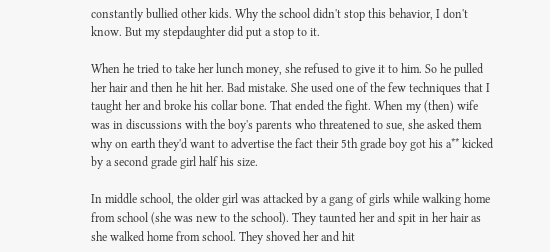constantly bullied other kids. Why the school didn't stop this behavior, I don't know. But my stepdaughter did put a stop to it.

When he tried to take her lunch money, she refused to give it to him. So he pulled her hair and then he hit her. Bad mistake. She used one of the few techniques that I taught her and broke his collar bone. That ended the fight. When my (then) wife was in discussions with the boy's parents who threatened to sue, she asked them why on earth they'd want to advertise the fact their 5th grade boy got his a** kicked by a second grade girl half his size.

In middle school, the older girl was attacked by a gang of girls while walking home from school (she was new to the school). They taunted her and spit in her hair as she walked home from school. They shoved her and hit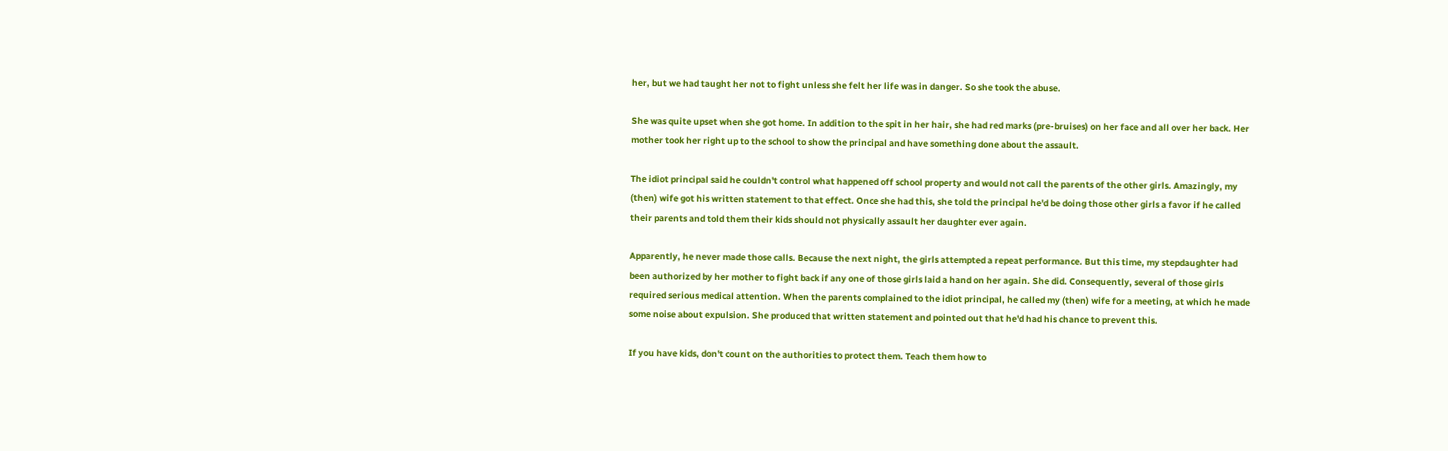her, but we had taught her not to fight unless she felt her life was in danger. So she took the abuse.

She was quite upset when she got home. In addition to the spit in her hair, she had red marks (pre-bruises) on her face and all over her back. Her mother took her right up to the school to show the principal and have something done about the assault.

The idiot principal said he couldn't control what happened off school property and would not call the parents of the other girls. Amazingly, my (then) wife got his written statement to that effect. Once she had this, she told the principal he'd be doing those other girls a favor if he called their parents and told them their kids should not physically assault her daughter ever again.

Apparently, he never made those calls. Because the next night, the girls attempted a repeat performance. But this time, my stepdaughter had been authorized by her mother to fight back if any one of those girls laid a hand on her again. She did. Consequently, several of those girls required serious medical attention. When the parents complained to the idiot principal, he called my (then) wife for a meeting, at which he made some noise about expulsion. She produced that written statement and pointed out that he'd had his chance to prevent this.

If you have kids, don't count on the authorities to protect them. Teach them how to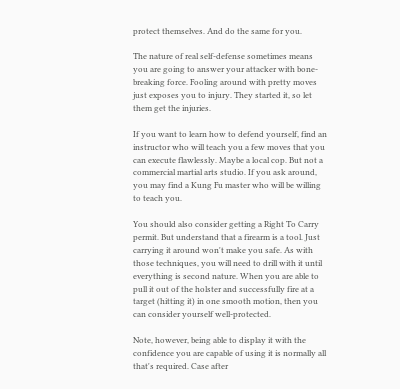protect themselves. And do the same for you.

The nature of real self-defense sometimes means you are going to answer your attacker with bone-breaking force. Fooling around with pretty moves just exposes you to injury. They started it, so let them get the injuries.

If you want to learn how to defend yourself, find an instructor who will teach you a few moves that you can execute flawlessly. Maybe a local cop. But not a commercial martial arts studio. If you ask around, you may find a Kung Fu master who will be willing to teach you.

You should also consider getting a Right To Carry permit. But understand that a firearm is a tool. Just carrying it around won't make you safe. As with those techniques, you will need to drill with it until everything is second nature. When you are able to pull it out of the holster and successfully fire at a target (hitting it) in one smooth motion, then you can consider yourself well-protected.

Note, however, being able to display it with the confidence you are capable of using it is normally all that's required. Case after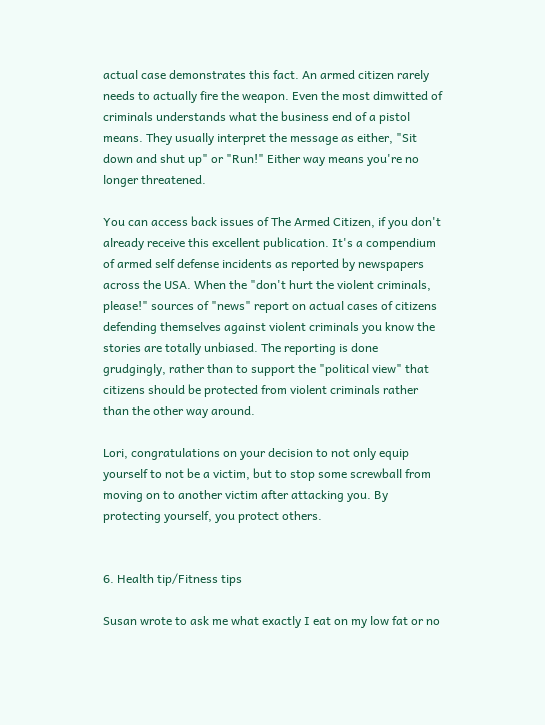actual case demonstrates this fact. An armed citizen rarely needs to actually fire the weapon. Even the most dimwitted of criminals understands what the business end of a pistol means. They usually interpret the message as either, "Sit down and shut up" or "Run!" Either way means you're no longer threatened.

You can access back issues of The Armed Citizen, if you don't already receive this excellent publication. It's a compendium of armed self defense incidents as reported by newspapers across the USA. When the "don't hurt the violent criminals, please!" sources of "news" report on actual cases of citizens defending themselves against violent criminals you know the stories are totally unbiased. The reporting is done grudgingly, rather than to support the "political view" that citizens should be protected from violent criminals rather than the other way around.

Lori, congratulations on your decision to not only equip yourself to not be a victim, but to stop some screwball from moving on to another victim after attacking you. By protecting yourself, you protect others.


6. Health tip/Fitness tips

Susan wrote to ask me what exactly I eat on my low fat or no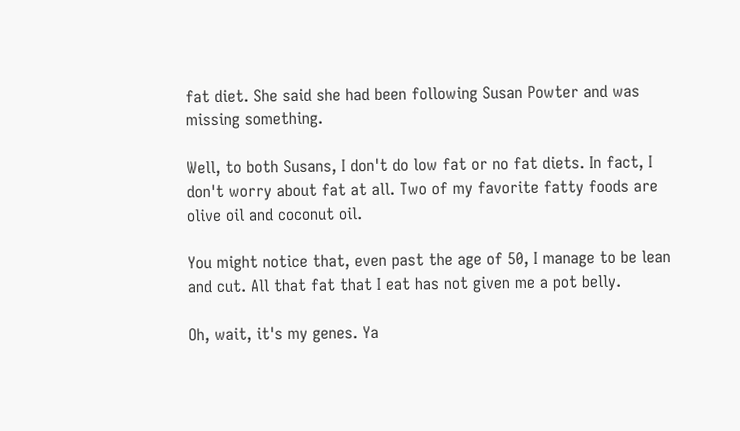fat diet. She said she had been following Susan Powter and was missing something.

Well, to both Susans, I don't do low fat or no fat diets. In fact, I don't worry about fat at all. Two of my favorite fatty foods are olive oil and coconut oil.

You might notice that, even past the age of 50, I manage to be lean and cut. All that fat that I eat has not given me a pot belly.

Oh, wait, it's my genes. Ya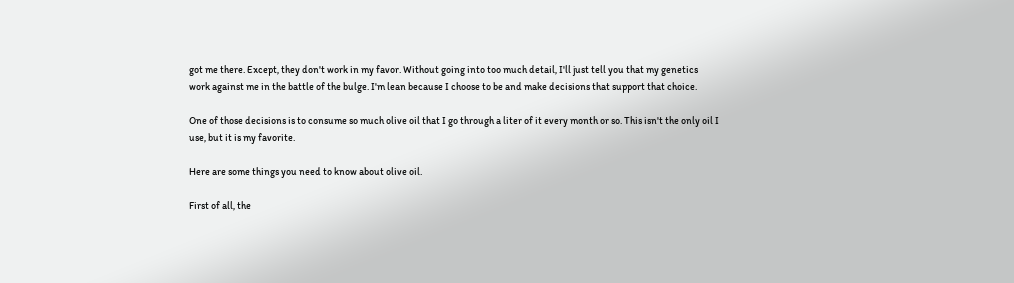got me there. Except, they don't work in my favor. Without going into too much detail, I'll just tell you that my genetics work against me in the battle of the bulge. I'm lean because I choose to be and make decisions that support that choice.

One of those decisions is to consume so much olive oil that I go through a liter of it every month or so. This isn't the only oil I use, but it is my favorite.

Here are some things you need to know about olive oil.

First of all, the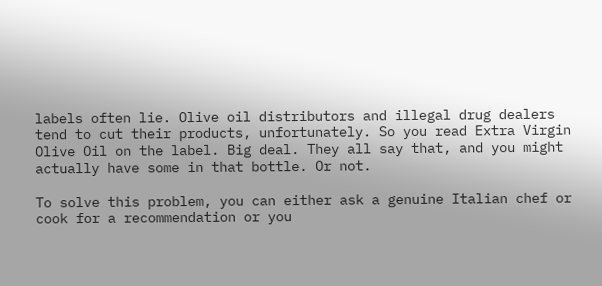labels often lie. Olive oil distributors and illegal drug dealers tend to cut their products, unfortunately. So you read Extra Virgin Olive Oil on the label. Big deal. They all say that, and you might actually have some in that bottle. Or not.

To solve this problem, you can either ask a genuine Italian chef or cook for a recommendation or you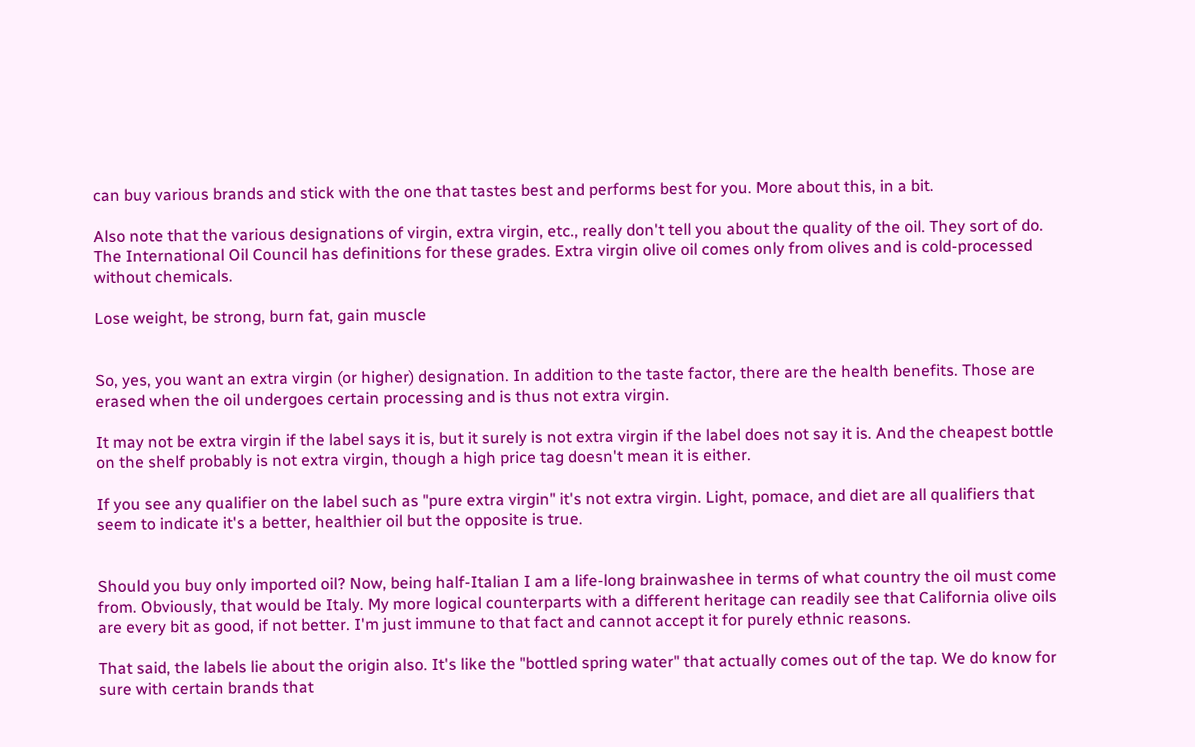can buy various brands and stick with the one that tastes best and performs best for you. More about this, in a bit.

Also note that the various designations of virgin, extra virgin, etc., really don't tell you about the quality of the oil. They sort of do. The International Oil Council has definitions for these grades. Extra virgin olive oil comes only from olives and is cold-processed without chemicals.

Lose weight, be strong, burn fat, gain muscle


So, yes, you want an extra virgin (or higher) designation. In addition to the taste factor, there are the health benefits. Those are erased when the oil undergoes certain processing and is thus not extra virgin.

It may not be extra virgin if the label says it is, but it surely is not extra virgin if the label does not say it is. And the cheapest bottle on the shelf probably is not extra virgin, though a high price tag doesn't mean it is either.

If you see any qualifier on the label such as "pure extra virgin" it's not extra virgin. Light, pomace, and diet are all qualifiers that seem to indicate it's a better, healthier oil but the opposite is true.


Should you buy only imported oil? Now, being half-Italian I am a life-long brainwashee in terms of what country the oil must come from. Obviously, that would be Italy. My more logical counterparts with a different heritage can readily see that California olive oils are every bit as good, if not better. I'm just immune to that fact and cannot accept it for purely ethnic reasons.

That said, the labels lie about the origin also. It's like the "bottled spring water" that actually comes out of the tap. We do know for sure with certain brands that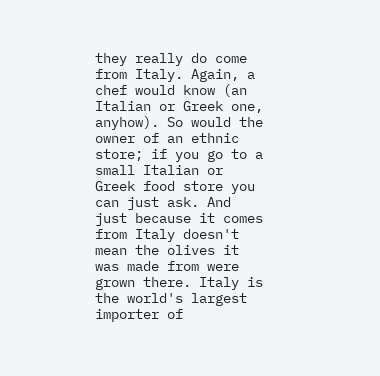they really do come from Italy. Again, a chef would know (an Italian or Greek one, anyhow). So would the owner of an ethnic store; if you go to a small Italian or Greek food store you can just ask. And just because it comes from Italy doesn't mean the olives it was made from were grown there. Italy is the world's largest importer of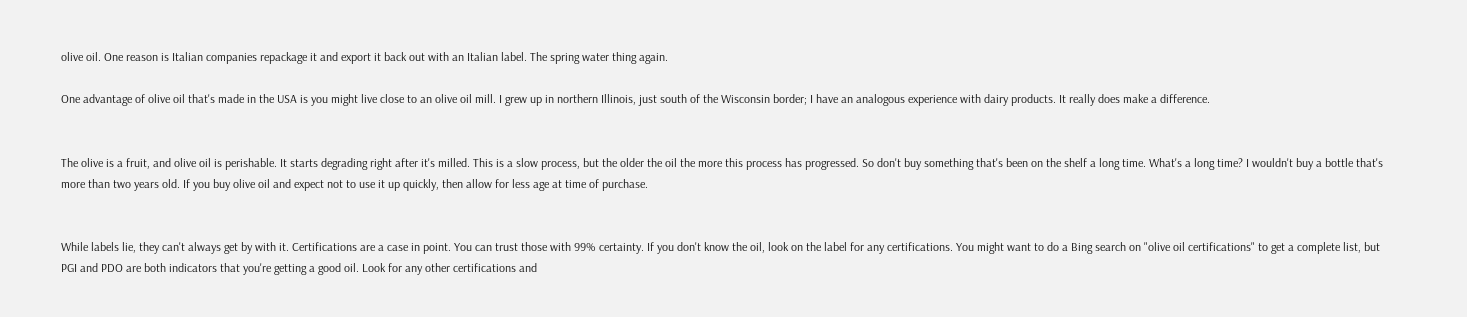olive oil. One reason is Italian companies repackage it and export it back out with an Italian label. The spring water thing again.

One advantage of olive oil that's made in the USA is you might live close to an olive oil mill. I grew up in northern Illinois, just south of the Wisconsin border; I have an analogous experience with dairy products. It really does make a difference.


The olive is a fruit, and olive oil is perishable. It starts degrading right after it's milled. This is a slow process, but the older the oil the more this process has progressed. So don't buy something that's been on the shelf a long time. What's a long time? I wouldn't buy a bottle that's more than two years old. If you buy olive oil and expect not to use it up quickly, then allow for less age at time of purchase.


While labels lie, they can't always get by with it. Certifications are a case in point. You can trust those with 99% certainty. If you don't know the oil, look on the label for any certifications. You might want to do a Bing search on "olive oil certifications" to get a complete list, but PGI and PDO are both indicators that you're getting a good oil. Look for any other certifications and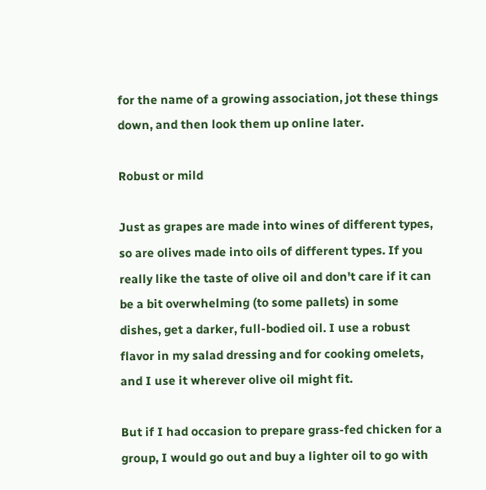for the name of a growing association, jot these things down, and then look them up online later.

Robust or mild

Just as grapes are made into wines of different types, so are olives made into oils of different types. If you really like the taste of olive oil and don't care if it can be a bit overwhelming (to some pallets) in some dishes, get a darker, full-bodied oil. I use a robust flavor in my salad dressing and for cooking omelets, and I use it wherever olive oil might fit.

But if I had occasion to prepare grass-fed chicken for a group, I would go out and buy a lighter oil to go with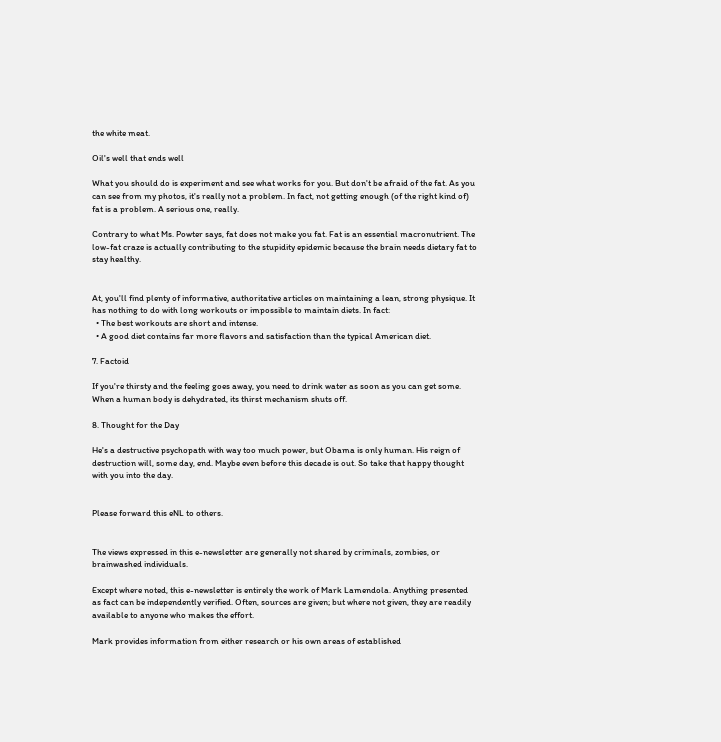the white meat.

Oil's well that ends well

What you should do is experiment and see what works for you. But don't be afraid of the fat. As you can see from my photos, it's really not a problem. In fact, not getting enough (of the right kind of) fat is a problem. A serious one, really.

Contrary to what Ms. Powter says, fat does not make you fat. Fat is an essential macronutrient. The low-fat craze is actually contributing to the stupidity epidemic because the brain needs dietary fat to stay healthy.


At, you'll find plenty of informative, authoritative articles on maintaining a lean, strong physique. It has nothing to do with long workouts or impossible to maintain diets. In fact:
  • The best workouts are short and intense.
  • A good diet contains far more flavors and satisfaction than the typical American diet.

7. Factoid

If you're thirsty and the feeling goes away, you need to drink water as soon as you can get some. When a human body is dehydrated, its thirst mechanism shuts off.

8. Thought for the Day

He's a destructive psychopath with way too much power, but Obama is only human. His reign of destruction will, some day, end. Maybe even before this decade is out. So take that happy thought with you into the day.


Please forward this eNL to others.


The views expressed in this e-newsletter are generally not shared by criminals, zombies, or brainwashed individuals.

Except where noted, this e-newsletter is entirely the work of Mark Lamendola. Anything presented as fact can be independently verified. Often, sources are given; but where not given, they are readily available to anyone who makes the effort.

Mark provides information from either research or his own areas of established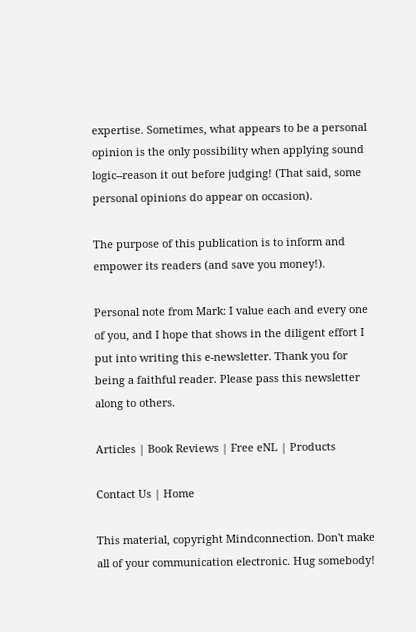expertise. Sometimes, what appears to be a personal opinion is the only possibility when applying sound logic--reason it out before judging! (That said, some personal opinions do appear on occasion).

The purpose of this publication is to inform and empower its readers (and save you money!).

Personal note from Mark: I value each and every one of you, and I hope that shows in the diligent effort I put into writing this e-newsletter. Thank you for being a faithful reader. Please pass this newsletter along to others.

Articles | Book Reviews | Free eNL | Products

Contact Us | Home

This material, copyright Mindconnection. Don't make all of your communication electronic. Hug somebody!